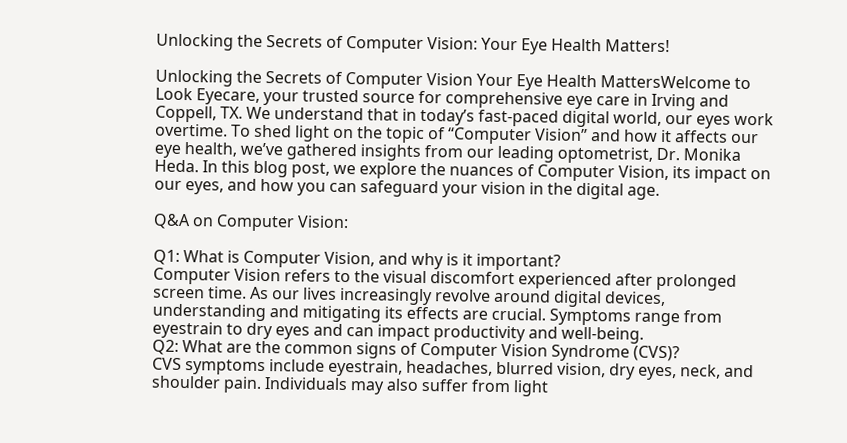Unlocking the Secrets of Computer Vision: Your Eye Health Matters!

Unlocking the Secrets of Computer Vision Your Eye Health MattersWelcome to Look Eyecare, your trusted source for comprehensive eye care in Irving and Coppell, TX. We understand that in today’s fast-paced digital world, our eyes work overtime. To shed light on the topic of “Computer Vision” and how it affects our eye health, we’ve gathered insights from our leading optometrist, Dr. Monika Heda. In this blog post, we explore the nuances of Computer Vision, its impact on our eyes, and how you can safeguard your vision in the digital age.

Q&A on Computer Vision:

Q1: What is Computer Vision, and why is it important?
Computer Vision refers to the visual discomfort experienced after prolonged screen time. As our lives increasingly revolve around digital devices, understanding and mitigating its effects are crucial. Symptoms range from eyestrain to dry eyes and can impact productivity and well-being.
Q2: What are the common signs of Computer Vision Syndrome (CVS)?
CVS symptoms include eyestrain, headaches, blurred vision, dry eyes, neck, and shoulder pain. Individuals may also suffer from light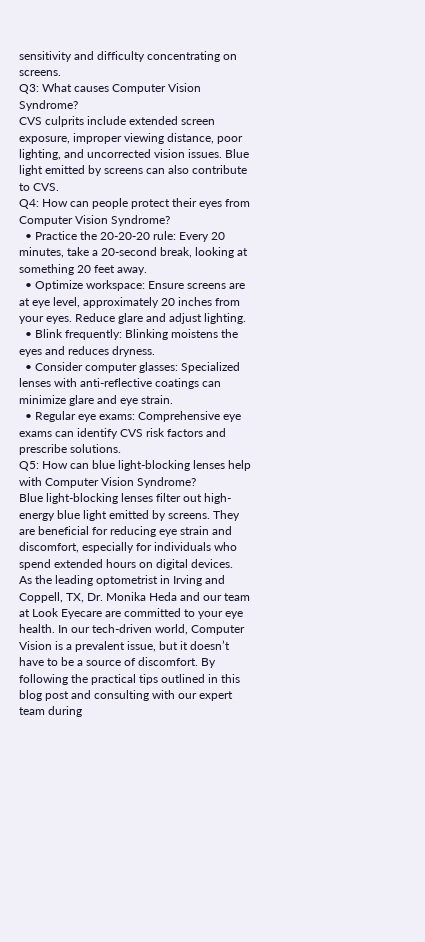sensitivity and difficulty concentrating on screens.
Q3: What causes Computer Vision Syndrome?
CVS culprits include extended screen exposure, improper viewing distance, poor lighting, and uncorrected vision issues. Blue light emitted by screens can also contribute to CVS.
Q4: How can people protect their eyes from Computer Vision Syndrome?
  • Practice the 20-20-20 rule: Every 20 minutes, take a 20-second break, looking at something 20 feet away.
  • Optimize workspace: Ensure screens are at eye level, approximately 20 inches from your eyes. Reduce glare and adjust lighting.
  • Blink frequently: Blinking moistens the eyes and reduces dryness.
  • Consider computer glasses: Specialized lenses with anti-reflective coatings can minimize glare and eye strain.
  • Regular eye exams: Comprehensive eye exams can identify CVS risk factors and prescribe solutions.
Q5: How can blue light-blocking lenses help with Computer Vision Syndrome?
Blue light-blocking lenses filter out high-energy blue light emitted by screens. They are beneficial for reducing eye strain and discomfort, especially for individuals who spend extended hours on digital devices.
As the leading optometrist in Irving and Coppell, TX, Dr. Monika Heda and our team at Look Eyecare are committed to your eye health. In our tech-driven world, Computer Vision is a prevalent issue, but it doesn’t have to be a source of discomfort. By following the practical tips outlined in this blog post and consulting with our expert team during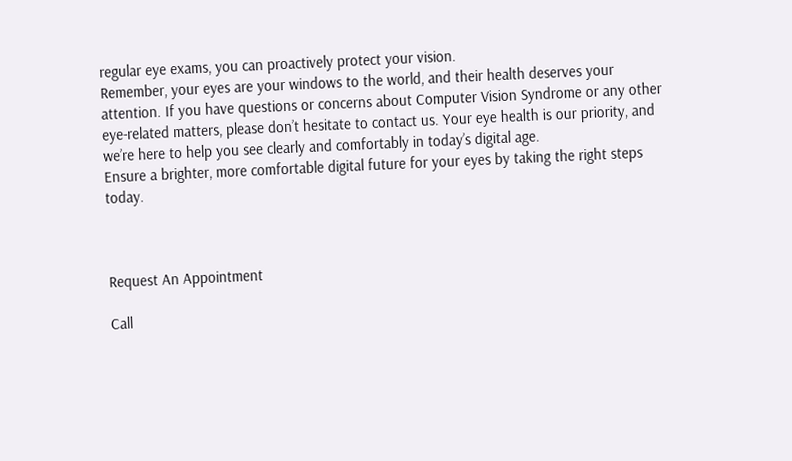regular eye exams, you can proactively protect your vision.
Remember, your eyes are your windows to the world, and their health deserves your attention. If you have questions or concerns about Computer Vision Syndrome or any other eye-related matters, please don’t hesitate to contact us. Your eye health is our priority, and we’re here to help you see clearly and comfortably in today’s digital age.
Ensure a brighter, more comfortable digital future for your eyes by taking the right steps today.



Request An Appointment

Call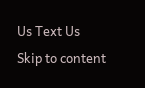Us Text Us
Skip to content